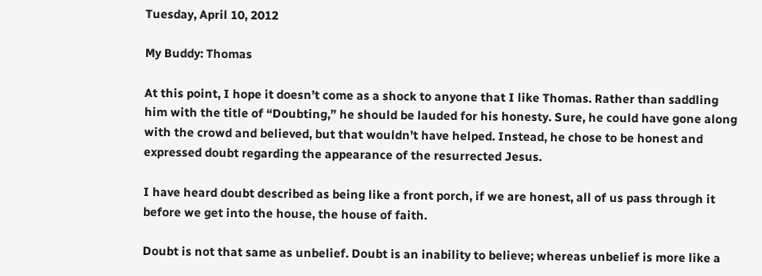Tuesday, April 10, 2012

My Buddy: Thomas

At this point, I hope it doesn’t come as a shock to anyone that I like Thomas. Rather than saddling him with the title of “Doubting,” he should be lauded for his honesty. Sure, he could have gone along with the crowd and believed, but that wouldn’t have helped. Instead, he chose to be honest and expressed doubt regarding the appearance of the resurrected Jesus.

I have heard doubt described as being like a front porch, if we are honest, all of us pass through it before we get into the house, the house of faith.

Doubt is not that same as unbelief. Doubt is an inability to believe; whereas unbelief is more like a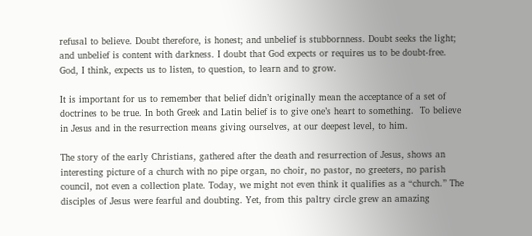refusal to believe. Doubt therefore, is honest; and unbelief is stubbornness. Doubt seeks the light; and unbelief is content with darkness. I doubt that God expects or requires us to be doubt-free. God, I think, expects us to listen, to question, to learn and to grow.

It is important for us to remember that belief didn’t originally mean the acceptance of a set of doctrines to be true. In both Greek and Latin belief is to give one’s heart to something.  To believe in Jesus and in the resurrection means giving ourselves, at our deepest level, to him.

The story of the early Christians, gathered after the death and resurrection of Jesus, shows an interesting picture of a church with no pipe organ, no choir, no pastor, no greeters, no parish council, not even a collection plate. Today, we might not even think it qualifies as a “church.” The disciples of Jesus were fearful and doubting. Yet, from this paltry circle grew an amazing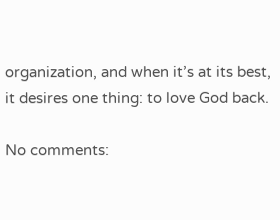organization, and when it’s at its best, it desires one thing: to love God back.

No comments: